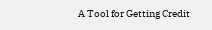A Tool for Getting Credit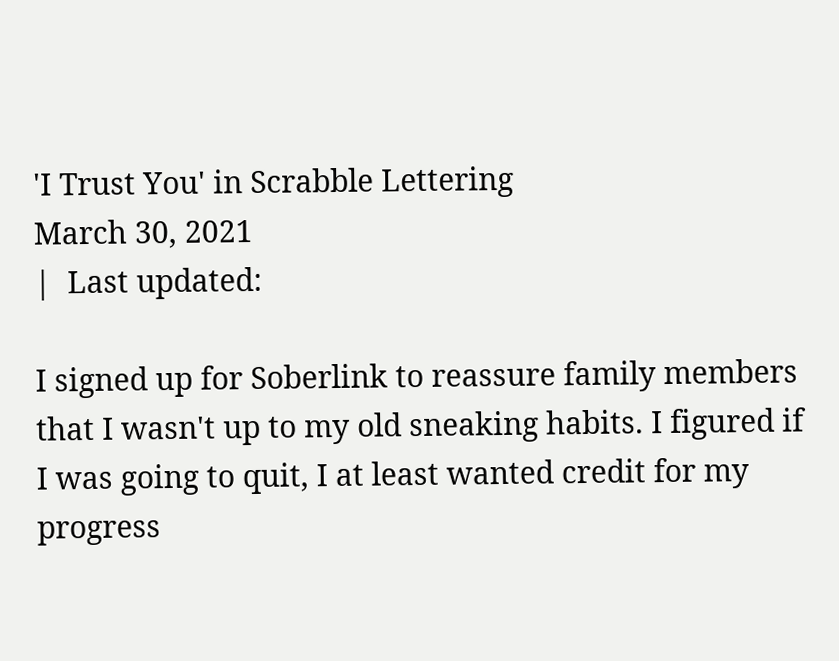'I Trust You' in Scrabble Lettering
March 30, 2021
|  Last updated:

I signed up for Soberlink to reassure family members that I wasn't up to my old sneaking habits. I figured if I was going to quit, I at least wanted credit for my progress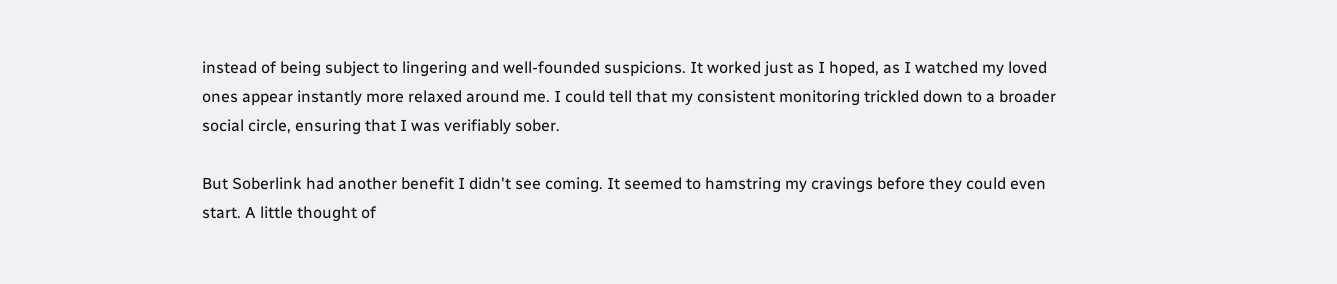instead of being subject to lingering and well-founded suspicions. It worked just as I hoped, as I watched my loved ones appear instantly more relaxed around me. I could tell that my consistent monitoring trickled down to a broader social circle, ensuring that I was verifiably sober.

But Soberlink had another benefit I didn't see coming. It seemed to hamstring my cravings before they could even start. A little thought of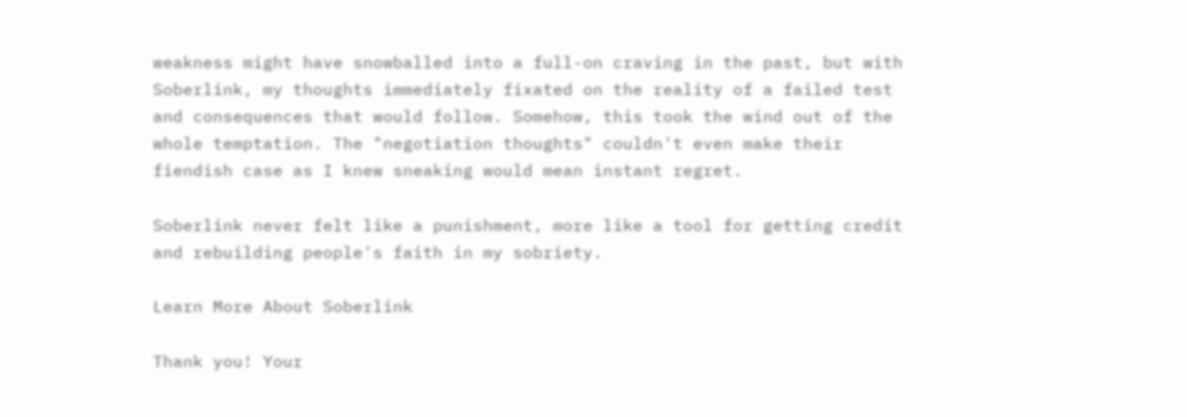weakness might have snowballed into a full-on craving in the past, but with Soberlink, my thoughts immediately fixated on the reality of a failed test and consequences that would follow. Somehow, this took the wind out of the whole temptation. The "negotiation thoughts" couldn't even make their fiendish case as I knew sneaking would mean instant regret.

Soberlink never felt like a punishment, more like a tool for getting credit and rebuilding people's faith in my sobriety.

Learn More About Soberlink

Thank you! Your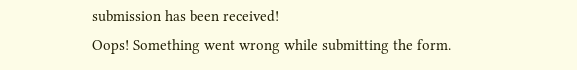submission has been received!
Oops! Something went wrong while submitting the form.